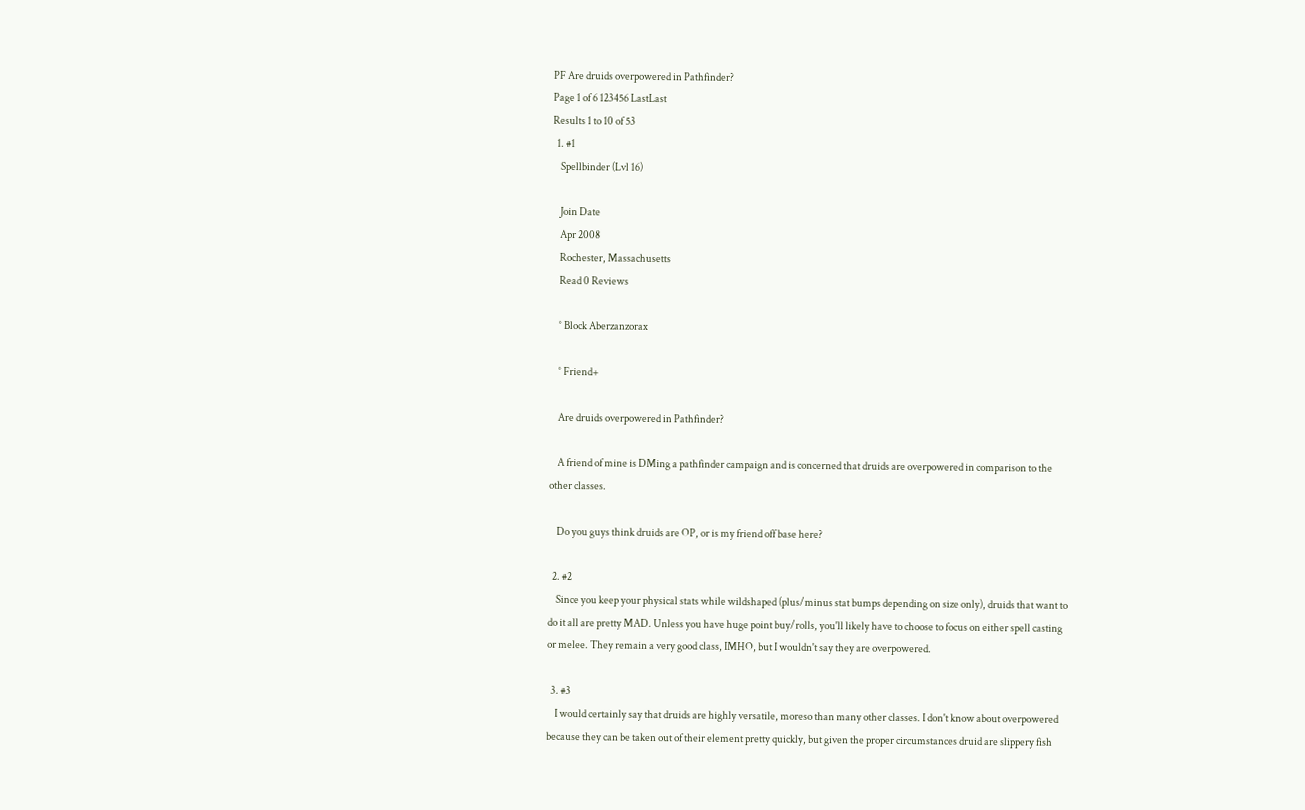PF Are druids overpowered in Pathfinder?
Page 1 of 6 123456 LastLast
Results 1 to 10 of 53
  1. #1
    Spellbinder (Lvl 16)

    Join Date
    Apr 2008
    Rochester, Massachusetts
    Read 0 Reviews

    ° Block Aberzanzorax

    ° Friend+

    Are druids overpowered in Pathfinder?

    A friend of mine is DMing a pathfinder campaign and is concerned that druids are overpowered in comparison to the other classes.

    Do you guys think druids are OP, or is my friend off base here?

  2. #2
    Since you keep your physical stats while wildshaped (plus/minus stat bumps depending on size only), druids that want to do it all are pretty MAD. Unless you have huge point buy/rolls, you'll likely have to choose to focus on either spell casting or melee. They remain a very good class, IMHO, but I wouldn't say they are overpowered.

  3. #3
    I would certainly say that druids are highly versatile, moreso than many other classes. I don't know about overpowered because they can be taken out of their element pretty quickly, but given the proper circumstances druid are slippery fish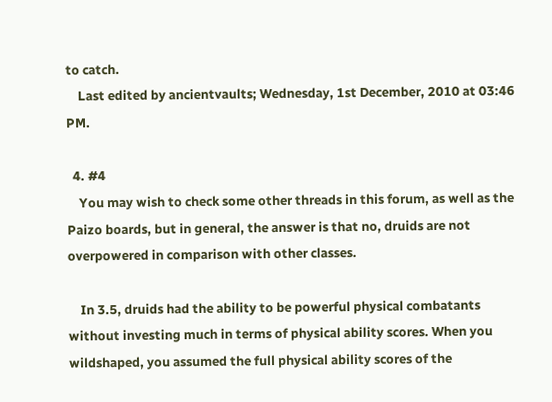to catch.
    Last edited by ancientvaults; Wednesday, 1st December, 2010 at 03:46 PM.

  4. #4
    You may wish to check some other threads in this forum, as well as the Paizo boards, but in general, the answer is that no, druids are not overpowered in comparison with other classes.

    In 3.5, druids had the ability to be powerful physical combatants without investing much in terms of physical ability scores. When you wildshaped, you assumed the full physical ability scores of the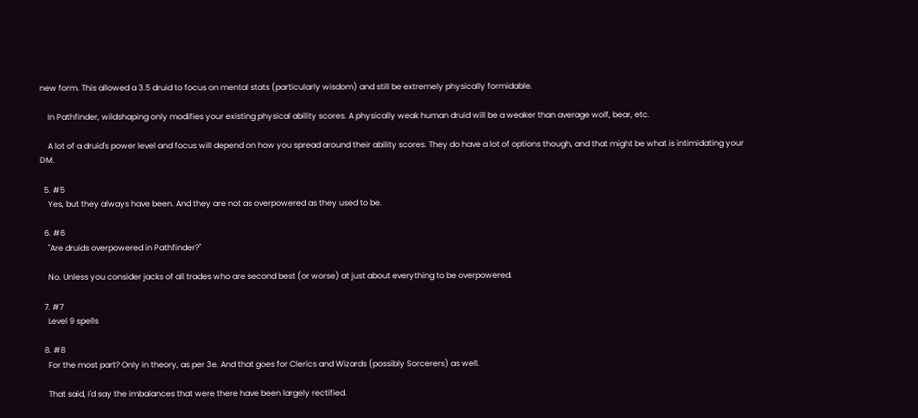new form. This allowed a 3.5 druid to focus on mental stats (particularly wisdom) and still be extremely physically formidable.

    In Pathfinder, wildshaping only modifies your existing physical ability scores. A physically weak human druid will be a weaker than average wolf, bear, etc.

    A lot of a druid's power level and focus will depend on how you spread around their ability scores. They do have a lot of options though, and that might be what is intimidating your DM.

  5. #5
    Yes, but they always have been. And they are not as overpowered as they used to be.

  6. #6
    "Are druids overpowered in Pathfinder?"

    No. Unless you consider jacks of all trades who are second best (or worse) at just about everything to be overpowered.

  7. #7
    Level 9 spells

  8. #8
    For the most part? Only in theory, as per 3e. And that goes for Clerics and Wizards (possibly Sorcerers) as well.

    That said, I'd say the imbalances that were there have been largely rectified.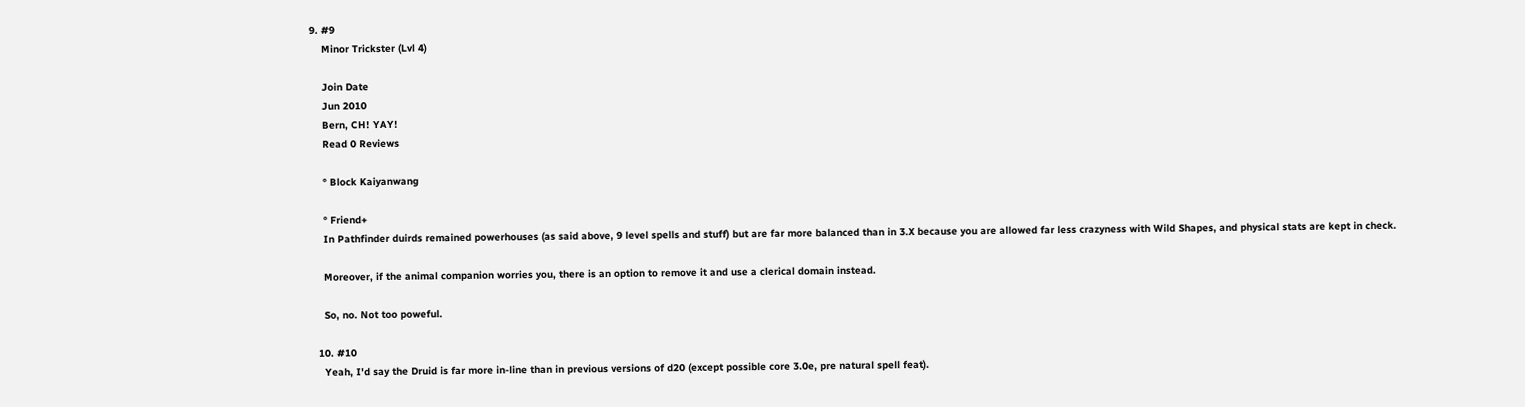9. #9
    Minor Trickster (Lvl 4)

    Join Date
    Jun 2010
    Bern, CH! YAY!
    Read 0 Reviews

    ° Block Kaiyanwang

    ° Friend+
    In Pathfinder duirds remained powerhouses (as said above, 9 level spells and stuff) but are far more balanced than in 3.X because you are allowed far less crazyness with Wild Shapes, and physical stats are kept in check.

    Moreover, if the animal companion worries you, there is an option to remove it and use a clerical domain instead.

    So, no. Not too poweful.

  10. #10
    Yeah, I'd say the Druid is far more in-line than in previous versions of d20 (except possible core 3.0e, pre natural spell feat).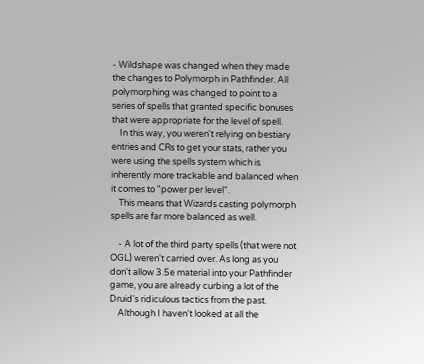- Wildshape was changed when they made the changes to Polymorph in Pathfinder. All polymorphing was changed to point to a series of spells that granted specific bonuses that were appropriate for the level of spell.
    In this way, you weren't relying on bestiary entries and CRs to get your stats, rather you were using the spells system which is inherently more trackable and balanced when it comes to "power per level".
    This means that Wizards casting polymorph spells are far more balanced as well.

    - A lot of the third party spells (that were not OGL) weren't carried over. As long as you don't allow 3.5e material into your Pathfinder game, you are already curbing a lot of the Druid's ridiculous tactics from the past.
    Although I haven't looked at all the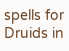spells for Druids in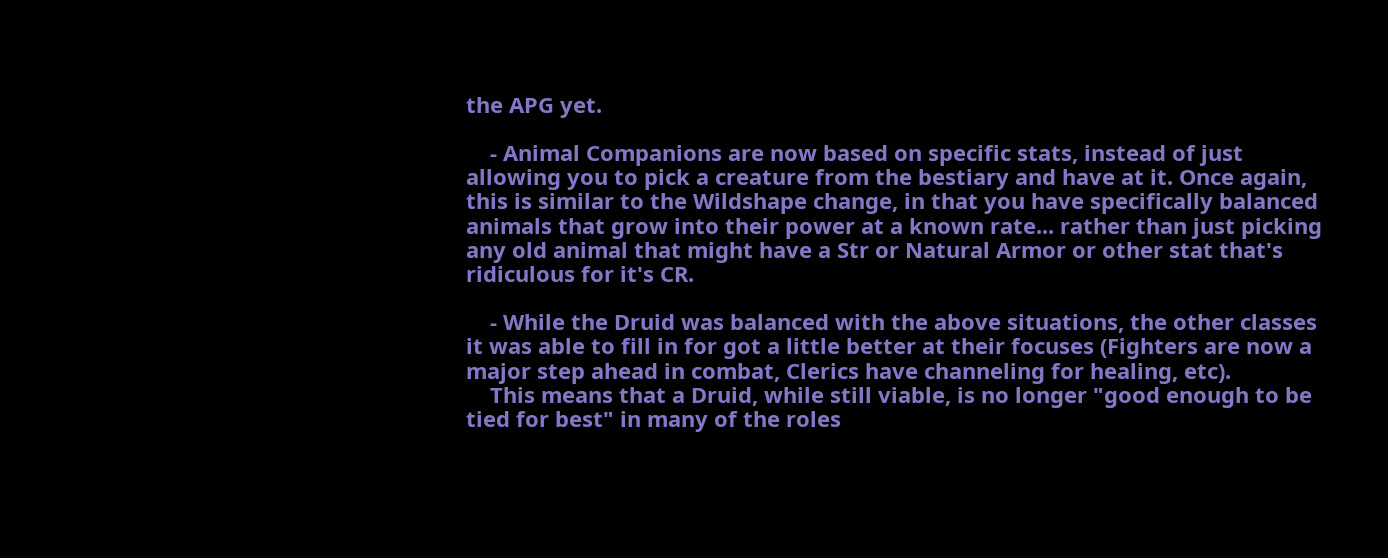the APG yet.

    - Animal Companions are now based on specific stats, instead of just allowing you to pick a creature from the bestiary and have at it. Once again, this is similar to the Wildshape change, in that you have specifically balanced animals that grow into their power at a known rate... rather than just picking any old animal that might have a Str or Natural Armor or other stat that's ridiculous for it's CR.

    - While the Druid was balanced with the above situations, the other classes it was able to fill in for got a little better at their focuses (Fighters are now a major step ahead in combat, Clerics have channeling for healing, etc).
    This means that a Druid, while still viable, is no longer "good enough to be tied for best" in many of the roles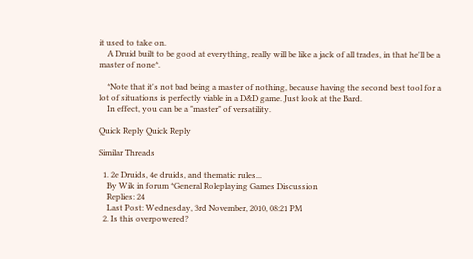it used to take on.
    A Druid built to be good at everything, really will be like a jack of all trades, in that he'll be a master of none*.

    *Note that it's not bad being a master of nothing, because having the second best tool for a lot of situations is perfectly viable in a D&D game. Just look at the Bard.
    In effect, you can be a "master" of versatility.

Quick Reply Quick Reply

Similar Threads

  1. 2e Druids, 4e druids, and thematic rules...
    By Wik in forum *General Roleplaying Games Discussion
    Replies: 24
    Last Post: Wednesday, 3rd November, 2010, 08:21 PM
  2. Is this overpowered?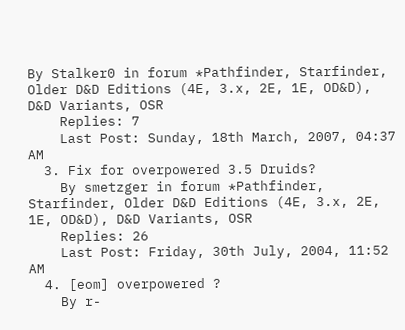By Stalker0 in forum *Pathfinder, Starfinder, Older D&D Editions (4E, 3.x, 2E, 1E, OD&D), D&D Variants, OSR
    Replies: 7
    Last Post: Sunday, 18th March, 2007, 04:37 AM
  3. Fix for overpowered 3.5 Druids?
    By smetzger in forum *Pathfinder, Starfinder, Older D&D Editions (4E, 3.x, 2E, 1E, OD&D), D&D Variants, OSR
    Replies: 26
    Last Post: Friday, 30th July, 2004, 11:52 AM
  4. [eom] overpowered ?
    By r-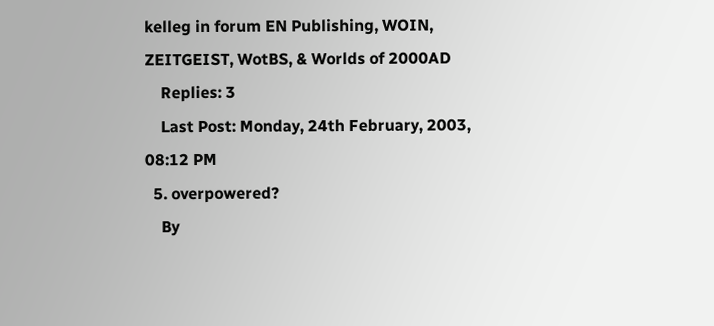kelleg in forum EN Publishing, WOIN, ZEITGEIST, WotBS, & Worlds of 2000AD
    Replies: 3
    Last Post: Monday, 24th February, 2003, 08:12 PM
  5. overpowered?
    By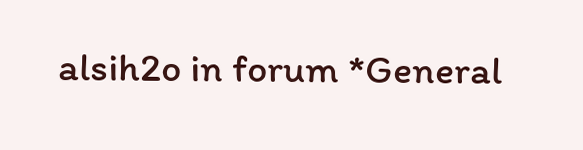alsih2o in forum *General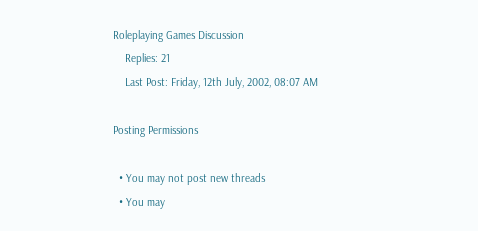Roleplaying Games Discussion
    Replies: 21
    Last Post: Friday, 12th July, 2002, 08:07 AM

Posting Permissions

  • You may not post new threads
  • You may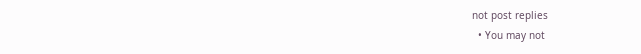not post replies
  • You may not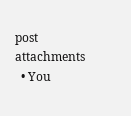post attachments
  • You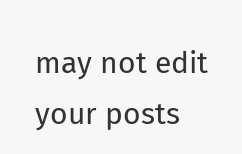may not edit your posts